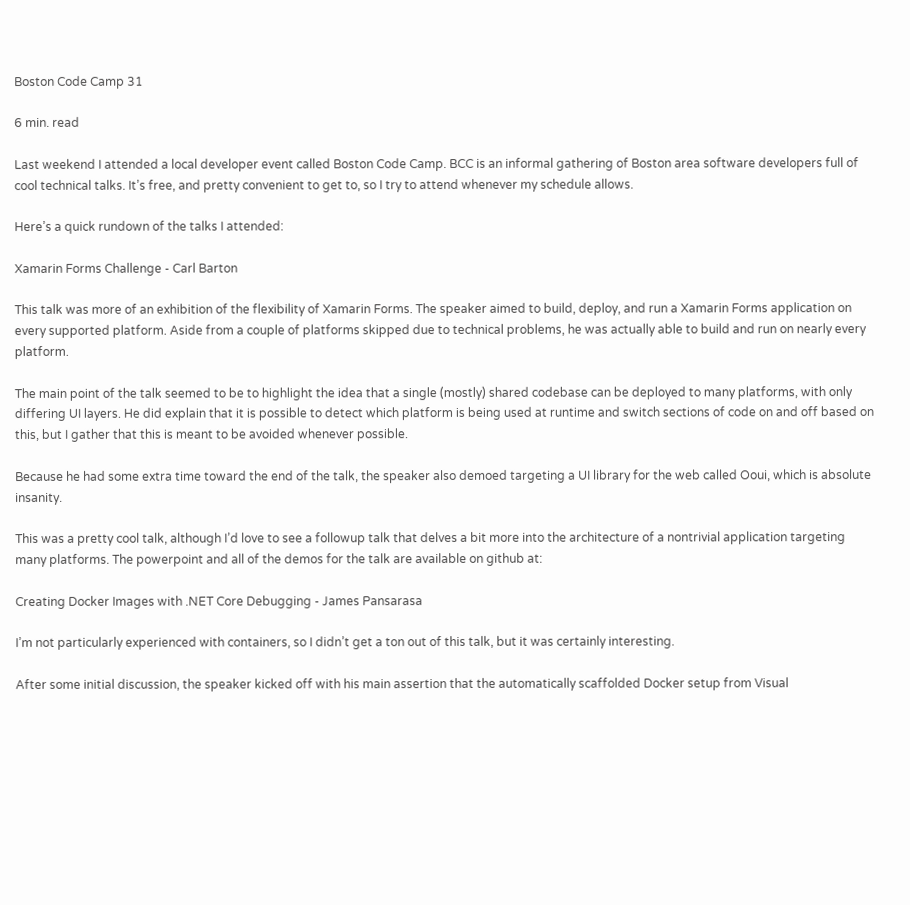Boston Code Camp 31

6 min. read

Last weekend I attended a local developer event called Boston Code Camp. BCC is an informal gathering of Boston area software developers full of cool technical talks. It’s free, and pretty convenient to get to, so I try to attend whenever my schedule allows.

Here’s a quick rundown of the talks I attended:

Xamarin Forms Challenge - Carl Barton

This talk was more of an exhibition of the flexibility of Xamarin Forms. The speaker aimed to build, deploy, and run a Xamarin Forms application on every supported platform. Aside from a couple of platforms skipped due to technical problems, he was actually able to build and run on nearly every platform.

The main point of the talk seemed to be to highlight the idea that a single (mostly) shared codebase can be deployed to many platforms, with only differing UI layers. He did explain that it is possible to detect which platform is being used at runtime and switch sections of code on and off based on this, but I gather that this is meant to be avoided whenever possible.

Because he had some extra time toward the end of the talk, the speaker also demoed targeting a UI library for the web called Ooui, which is absolute insanity.

This was a pretty cool talk, although I’d love to see a followup talk that delves a bit more into the architecture of a nontrivial application targeting many platforms. The powerpoint and all of the demos for the talk are available on github at:

Creating Docker Images with .NET Core Debugging - James Pansarasa

I’m not particularly experienced with containers, so I didn’t get a ton out of this talk, but it was certainly interesting.

After some initial discussion, the speaker kicked off with his main assertion that the automatically scaffolded Docker setup from Visual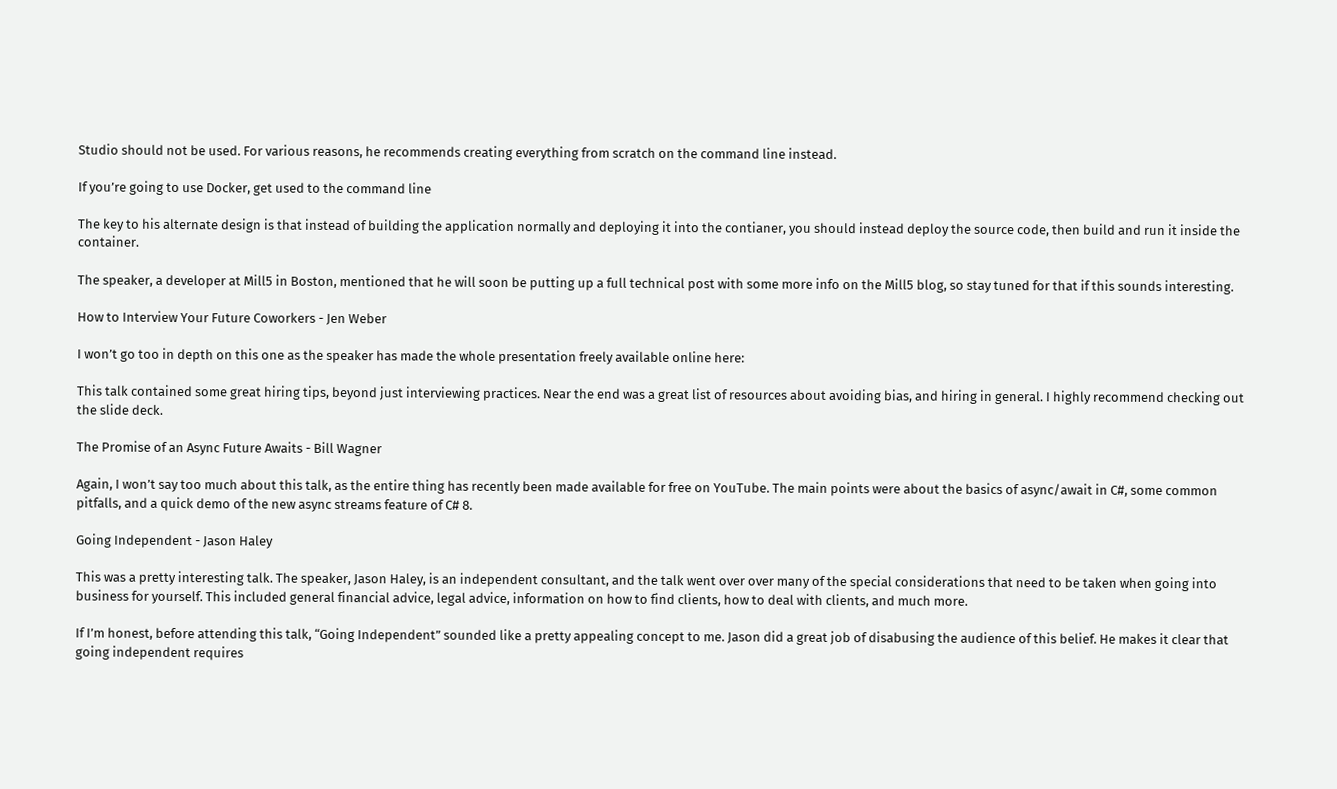Studio should not be used. For various reasons, he recommends creating everything from scratch on the command line instead.

If you’re going to use Docker, get used to the command line

The key to his alternate design is that instead of building the application normally and deploying it into the contianer, you should instead deploy the source code, then build and run it inside the container.

The speaker, a developer at Mill5 in Boston, mentioned that he will soon be putting up a full technical post with some more info on the Mill5 blog, so stay tuned for that if this sounds interesting.

How to Interview Your Future Coworkers - Jen Weber

I won’t go too in depth on this one as the speaker has made the whole presentation freely available online here:

This talk contained some great hiring tips, beyond just interviewing practices. Near the end was a great list of resources about avoiding bias, and hiring in general. I highly recommend checking out the slide deck.

The Promise of an Async Future Awaits - Bill Wagner

Again, I won’t say too much about this talk, as the entire thing has recently been made available for free on YouTube. The main points were about the basics of async/await in C#, some common pitfalls, and a quick demo of the new async streams feature of C# 8.

Going Independent - Jason Haley

This was a pretty interesting talk. The speaker, Jason Haley, is an independent consultant, and the talk went over over many of the special considerations that need to be taken when going into business for yourself. This included general financial advice, legal advice, information on how to find clients, how to deal with clients, and much more.

If I’m honest, before attending this talk, “Going Independent” sounded like a pretty appealing concept to me. Jason did a great job of disabusing the audience of this belief. He makes it clear that going independent requires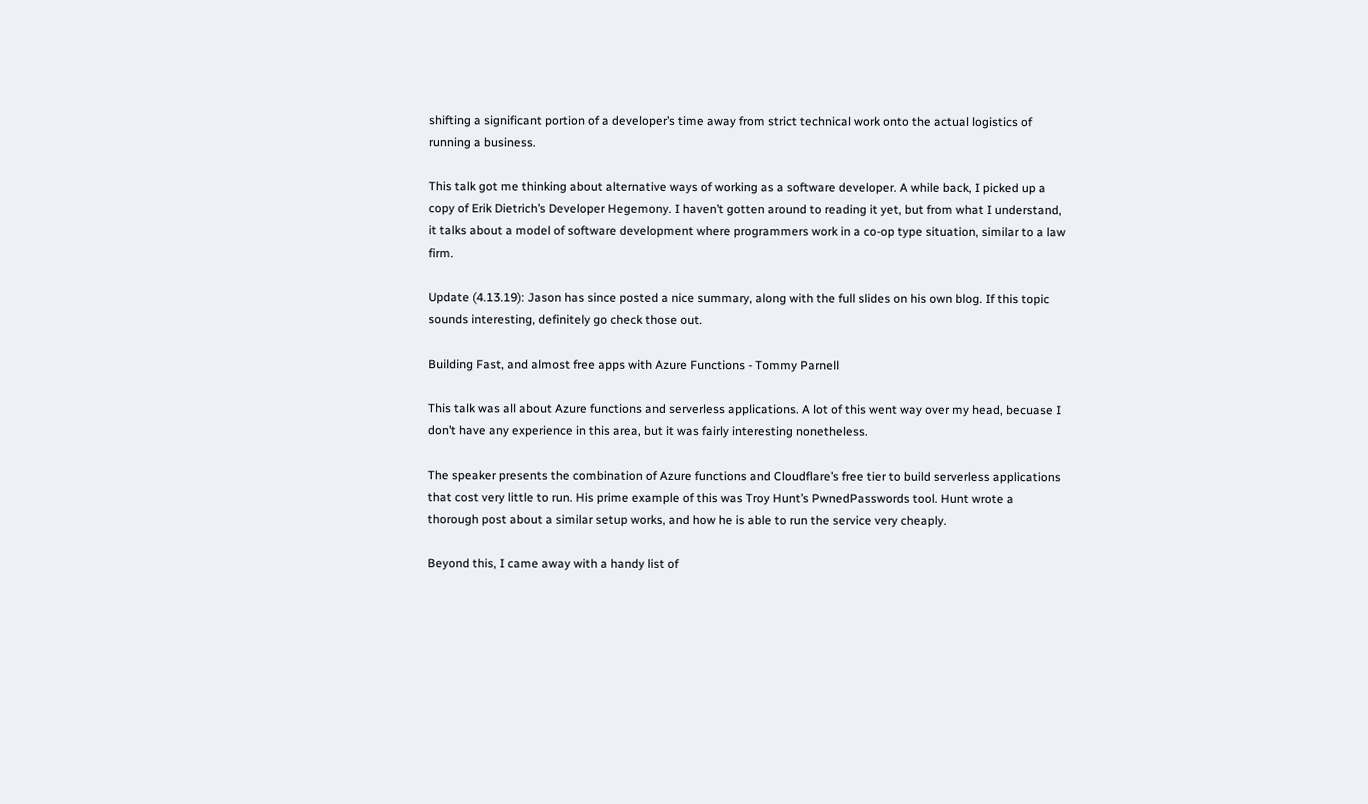shifting a significant portion of a developer’s time away from strict technical work onto the actual logistics of running a business.

This talk got me thinking about alternative ways of working as a software developer. A while back, I picked up a copy of Erik Dietrich’s Developer Hegemony. I haven’t gotten around to reading it yet, but from what I understand, it talks about a model of software development where programmers work in a co-op type situation, similar to a law firm.

Update (4.13.19): Jason has since posted a nice summary, along with the full slides on his own blog. If this topic sounds interesting, definitely go check those out.

Building Fast, and almost free apps with Azure Functions - Tommy Parnell

This talk was all about Azure functions and serverless applications. A lot of this went way over my head, becuase I don’t have any experience in this area, but it was fairly interesting nonetheless.

The speaker presents the combination of Azure functions and Cloudflare’s free tier to build serverless applications that cost very little to run. His prime example of this was Troy Hunt’s PwnedPasswords tool. Hunt wrote a thorough post about a similar setup works, and how he is able to run the service very cheaply.

Beyond this, I came away with a handy list of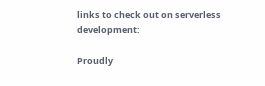links to check out on serverless development:

Proudly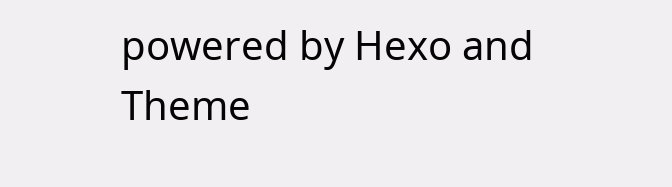powered by Hexo and Theme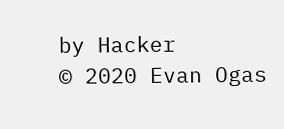by Hacker
© 2020 Evan Ogas